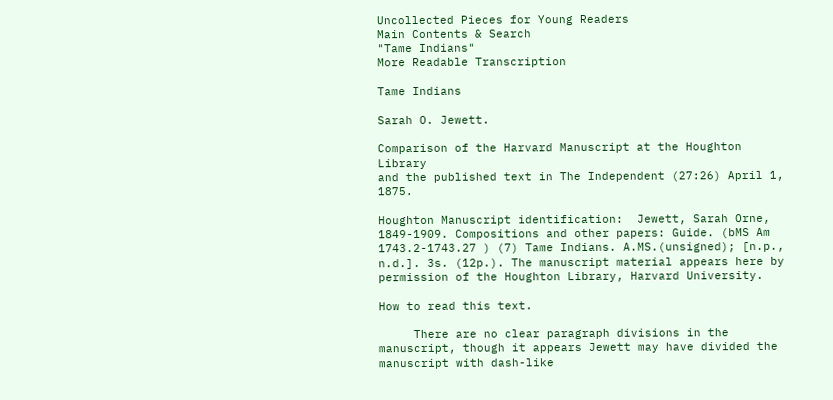Uncollected Pieces for Young Readers
Main Contents & Search
"Tame Indians"
More Readable Transcription

Tame Indians

Sarah O. Jewett.

Comparison of the Harvard Manuscript at the Houghton Library
and the published text in The Independent (27:26) April 1, 1875.

Houghton Manuscript identification:  Jewett, Sarah Orne, 1849-1909. Compositions and other papers: Guide. (bMS Am 1743.2-1743.27 ) (7) Tame Indians. A.MS.(unsigned); [n.p., n.d.]. 3s. (12p.). The manuscript material appears here by permission of the Houghton Library, Harvard University.

How to read this text.

     There are no clear paragraph divisions in the manuscript, though it appears Jewett may have divided the manuscript with dash-like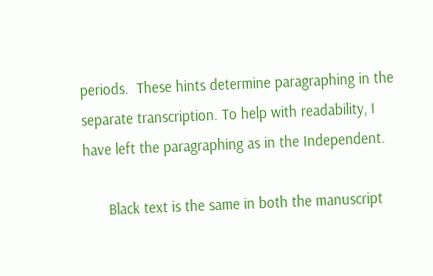periods.  These hints determine paragraphing in the separate transcription. To help with readability, I have left the paragraphing as in the Independent.

      Black text is the same in both the manuscript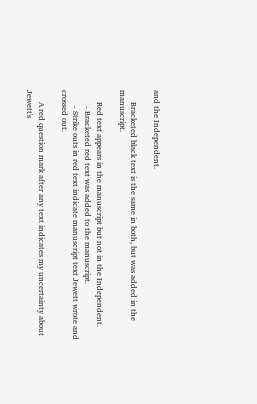and the Independent.

      Bracketed black text is the same in both, but was added in the manuscript.

      Red text appears in the manuscript but not in the Independent.
        - Bracketed red text was added to the manuscript.
        - Strike outs in red text indicate manuscript text Jewett wrote and crossed out.

      A red question mark after any text indicates my uncertainty about Jewett's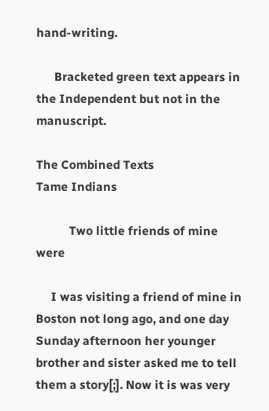hand-writing.

      Bracketed green text appears in the Independent but not in the manuscript.

The Combined Texts
Tame Indians

           Two little friends of mine were

     I was visiting a friend of mine in Boston not long ago, and one day Sunday afternoon her younger brother and sister asked me to tell them a story[;]. Now it is was very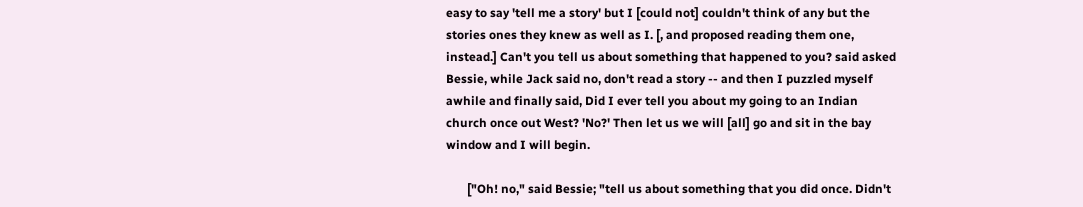easy to say 'tell me a story' but I [could not] couldn't think of any but the stories ones they knew as well as I. [, and proposed reading them one, instead.] Can't you tell us about something that happened to you? said asked Bessie, while Jack said no, don't read a story -- and then I puzzled myself awhile and finally said, Did I ever tell you about my going to an Indian church once out West? 'No?' Then let us we will [all] go and sit in the bay window and I will begin.

       ["Oh! no," said Bessie; "tell us about something that you did once. Didn't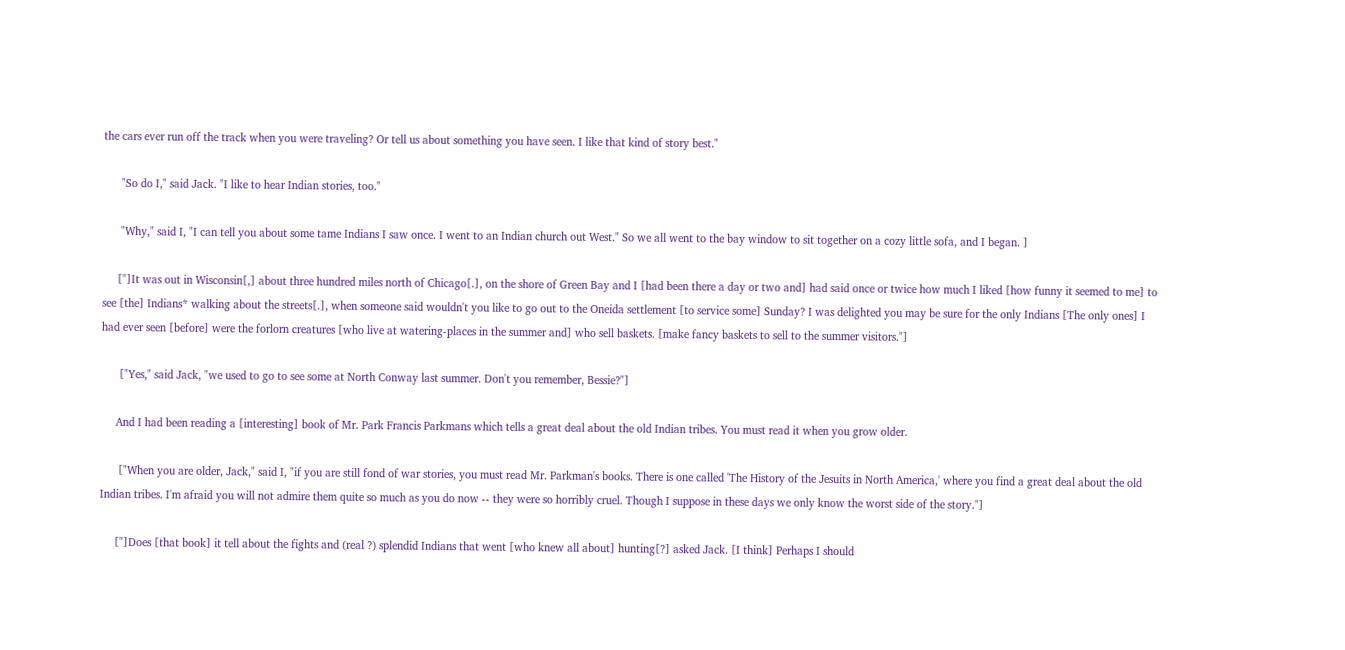the cars ever run off the track when you were traveling? Or tell us about something you have seen. I like that kind of story best."

      "So do I," said Jack. "I like to hear Indian stories, too."

      "Why," said I, "I can tell you about some tame Indians I saw once. I went to an Indian church out West." So we all went to the bay window to sit together on a cozy little sofa, and I began. ]

     ["]It was out in Wisconsin[,] about three hundred miles north of Chicago[.], on the shore of Green Bay and I [had been there a day or two and] had said once or twice how much I liked [how funny it seemed to me] to see [the] Indians* walking about the streets[.], when someone said wouldn't you like to go out to the Oneida settlement [to service some] Sunday? I was delighted you may be sure for the only Indians [The only ones] I had ever seen [before] were the forlorn creatures [who live at watering-places in the summer and] who sell baskets. [make fancy baskets to sell to the summer visitors."]

      ["Yes," said Jack, "we used to go to see some at North Conway last summer. Don't you remember, Bessie?"]

     And I had been reading a [interesting] book of Mr. Park Francis Parkmans which tells a great deal about the old Indian tribes. You must read it when you grow older.

      ["When you are older, Jack," said I, "if you are still fond of war stories, you must read Mr. Parkman's books. There is one called 'The History of the Jesuits in North America,' where you find a great deal about the old Indian tribes. I'm afraid you will not admire them quite so much as you do now -- they were so horribly cruel. Though I suppose in these days we only know the worst side of the story."]

     ["]Does [that book] it tell about the fights and (real ?) splendid Indians that went [who knew all about] hunting[?] asked Jack. [I think] Perhaps I should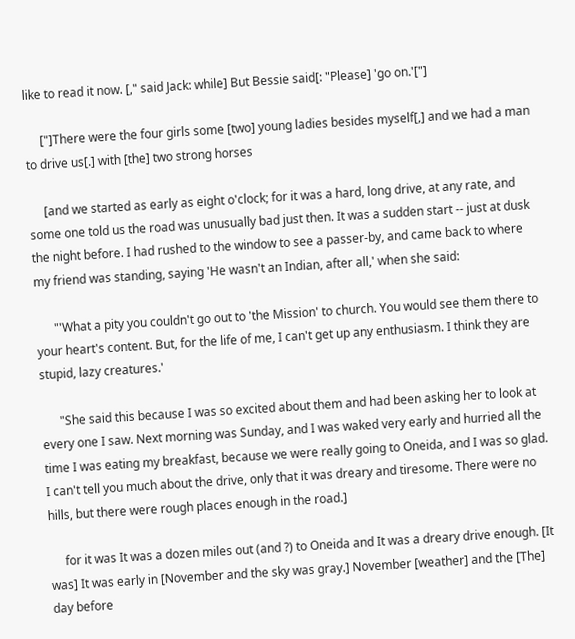like to read it now. [," said Jack: while] But Bessie said[: "Please] 'go on.'["]

     ["]There were the four girls some [two] young ladies besides myself[,] and we had a man to drive us[.] with [the] two strong horses

     [and we started as early as eight o'clock; for it was a hard, long drive, at any rate, and some one told us the road was unusually bad just then. It was a sudden start -- just at dusk the night before. I had rushed to the window to see a passer-by, and came back to where my friend was standing, saying 'He wasn't an Indian, after all,' when she said:

      "'What a pity you couldn't go out to 'the Mission' to church. You would see them there to your heart's content. But, for the life of me, I can't get up any enthusiasm. I think they are stupid, lazy creatures.'

      "She said this because I was so excited about them and had been asking her to look at every one I saw. Next morning was Sunday, and I was waked very early and hurried all the time I was eating my breakfast, because we were really going to Oneida, and I was so glad. I can't tell you much about the drive, only that it was dreary and tiresome. There were no hills, but there were rough places enough in the road.]

     for it was It was a dozen miles out (and ?) to Oneida and It was a dreary drive enough. [It was] It was early in [November and the sky was gray.] November [weather] and the [The] day before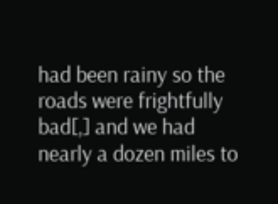had been rainy so the roads were frightfully bad[,] and we had nearly a dozen miles to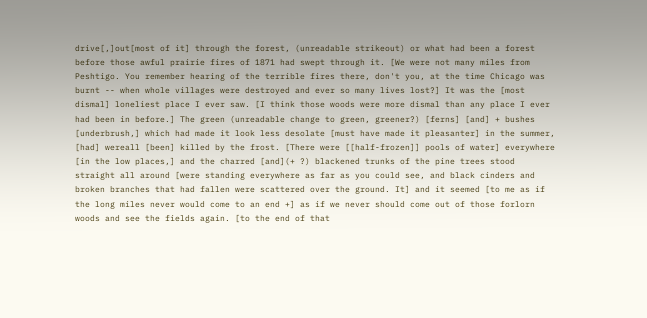drive[,]out[most of it] through the forest, (unreadable strikeout) or what had been a forest before those awful prairie fires of 1871 had swept through it. [We were not many miles from Peshtigo. You remember hearing of the terrible fires there, don't you, at the time Chicago was burnt -- when whole villages were destroyed and ever so many lives lost?] It was the [most dismal] loneliest place I ever saw. [I think those woods were more dismal than any place I ever had been in before.] The green (unreadable change to green, greener?) [ferns] [and] + bushes [underbrush,] which had made it look less desolate [must have made it pleasanter] in the summer, [had] wereall [been] killed by the frost. [There were [[half-frozen]] pools of water] everywhere [in the low places,] and the charred [and](+ ?) blackened trunks of the pine trees stood straight all around [were standing everywhere as far as you could see, and black cinders and broken branches that had fallen were scattered over the ground. It] and it seemed [to me as if the long miles never would come to an end +] as if we never should come out of those forlorn woods and see the fields again. [to the end of that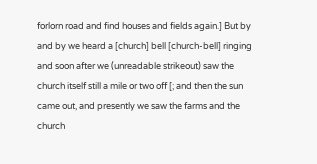forlorn road and find houses and fields again.] But by and by we heard a [church] bell [church-bell] ringing and soon after we (unreadable strikeout) saw the church itself still a mile or two off [; and then the sun came out, and presently we saw the farms and the church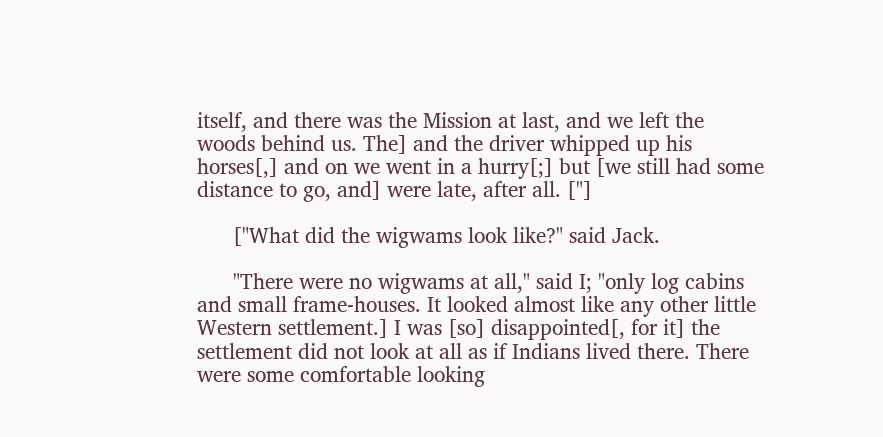itself, and there was the Mission at last, and we left the woods behind us. The] and the driver whipped up his horses[,] and on we went in a hurry[;] but [we still had some distance to go, and] were late, after all. ["]

      ["What did the wigwams look like?" said Jack.

      "There were no wigwams at all," said I; "only log cabins and small frame-houses. It looked almost like any other little Western settlement.] I was [so] disappointed[, for it] the settlement did not look at all as if Indians lived there. There were some comfortable looking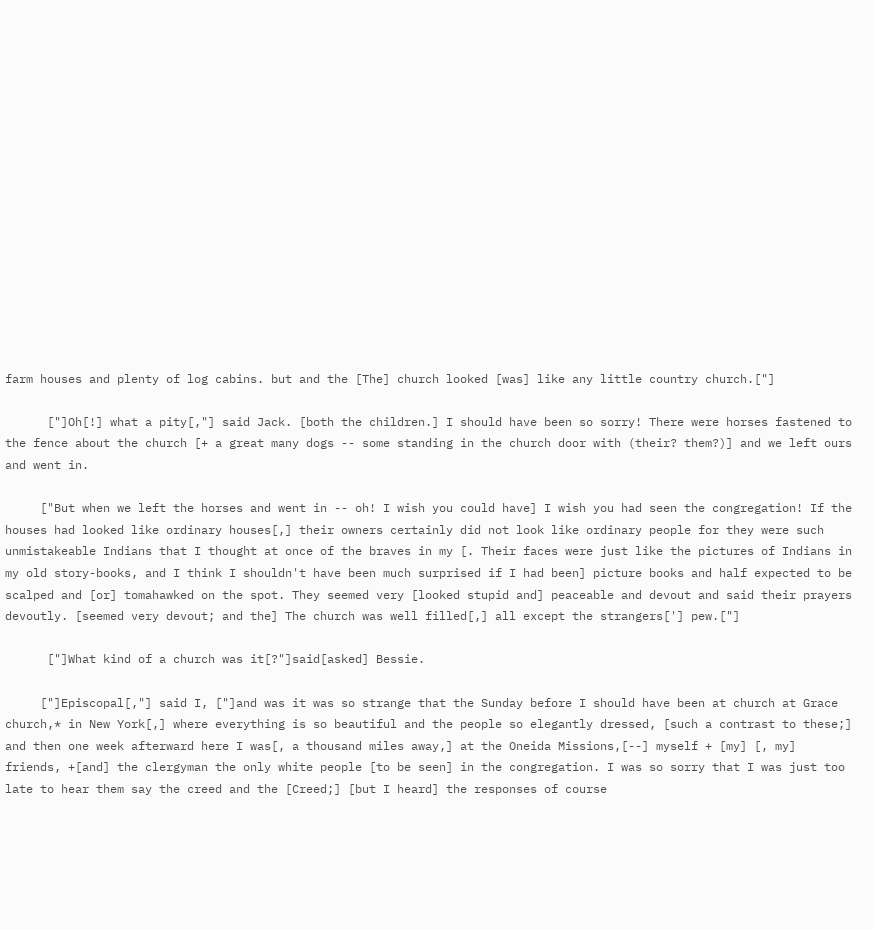farm houses and plenty of log cabins. but and the [The] church looked [was] like any little country church.["]

      ["]Oh[!] what a pity[,"] said Jack. [both the children.] I should have been so sorry! There were horses fastened to the fence about the church [+ a great many dogs -- some standing in the church door with (their? them?)] and we left ours and went in.

     ["But when we left the horses and went in -- oh! I wish you could have] I wish you had seen the congregation! If the houses had looked like ordinary houses[,] their owners certainly did not look like ordinary people for they were such unmistakeable Indians that I thought at once of the braves in my [. Their faces were just like the pictures of Indians in my old story-books, and I think I shouldn't have been much surprised if I had been] picture books and half expected to be scalped and [or] tomahawked on the spot. They seemed very [looked stupid and] peaceable and devout and said their prayers devoutly. [seemed very devout; and the] The church was well filled[,] all except the strangers['] pew.["]

      ["]What kind of a church was it[?"]said[asked] Bessie.

     ["]Episcopal[,"] said I, ["]and was it was so strange that the Sunday before I should have been at church at Grace church,* in New York[,] where everything is so beautiful and the people so elegantly dressed, [such a contrast to these;] and then one week afterward here I was[, a thousand miles away,] at the Oneida Missions,[--] myself + [my] [, my] friends, +[and] the clergyman the only white people [to be seen] in the congregation. I was so sorry that I was just too late to hear them say the creed and the [Creed;] [but I heard] the responses of course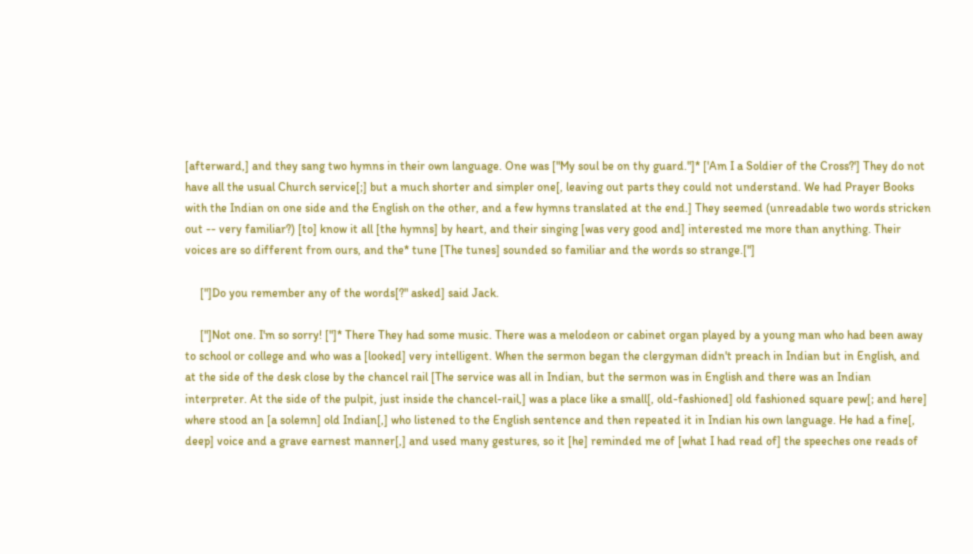[afterward,] and they sang two hymns in their own language. One was ["My soul be on thy guard."]* ['Am I a Soldier of the Cross?'] They do not have all the usual Church service[;] but a much shorter and simpler one[, leaving out parts they could not understand. We had Prayer Books with the Indian on one side and the English on the other, and a few hymns translated at the end.] They seemed (unreadable two words stricken out -- very familiar?) [to] know it all [the hymns] by heart, and their singing [was very good and] interested me more than anything. Their voices are so different from ours, and the* tune [The tunes] sounded so familiar and the words so strange.["]

     ["]Do you remember any of the words[?" asked] said Jack.

     ["]Not one. I'm so sorry! ["]* There They had some music. There was a melodeon or cabinet organ played by a young man who had been away to school or college and who was a [looked] very intelligent. When the sermon began the clergyman didn't preach in Indian but in English, and at the side of the desk close by the chancel rail [The service was all in Indian, but the sermon was in English and there was an Indian interpreter. At the side of the pulpit, just inside the chancel-rail,] was a place like a small[, old-fashioned] old fashioned square pew[; and here] where stood an [a solemn] old Indian[,] who listened to the English sentence and then repeated it in Indian his own language. He had a fine[, deep] voice and a grave earnest manner[,] and used many gestures, so it [he] reminded me of [what I had read of] the speeches one reads of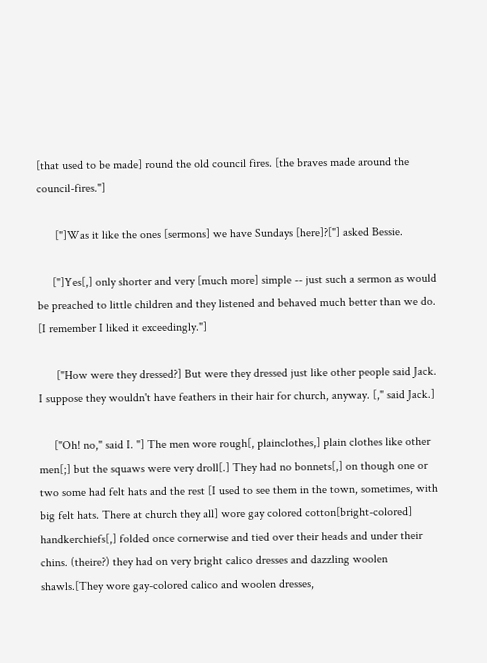[that used to be made] round the old council fires. [the braves made around the council-fires."]

      ["]Was it like the ones [sermons] we have Sundays [here]?["] asked Bessie.

     ["]Yes[,] only shorter and very [much more] simple -- just such a sermon as would be preached to little children and they listened and behaved much better than we do. [I remember I liked it exceedingly."]

      ["How were they dressed?] But were they dressed just like other people said Jack. I suppose they wouldn't have feathers in their hair for church, anyway. [," said Jack.]

     ["Oh! no," said I. "] The men wore rough[, plainclothes,] plain clothes like other men[;] but the squaws were very droll[.] They had no bonnets[,] on though one or two some had felt hats and the rest [I used to see them in the town, sometimes, with big felt hats. There at church they all] wore gay colored cotton[bright-colored] handkerchiefs[,] folded once cornerwise and tied over their heads and under their chins. (theire?) they had on very bright calico dresses and dazzling woolen shawls.[They wore gay-colored calico and woolen dresses,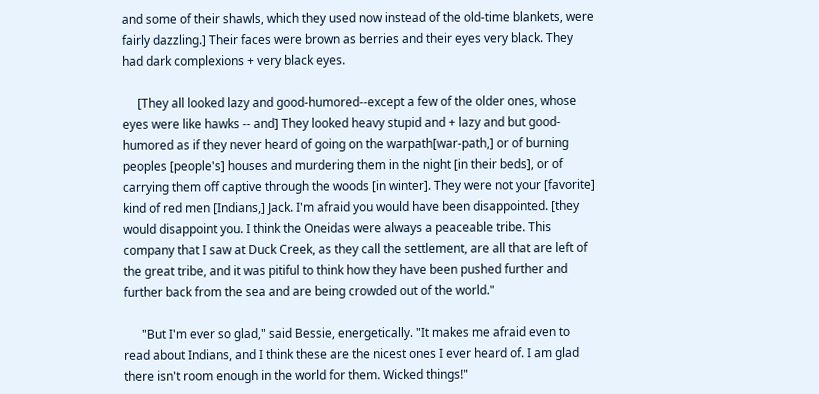and some of their shawls, which they used now instead of the old-time blankets, were fairly dazzling.] Their faces were brown as berries and their eyes very black. They had dark complexions + very black eyes.

     [They all looked lazy and good-humored--except a few of the older ones, whose eyes were like hawks -- and] They looked heavy stupid and + lazy and but good-humored as if they never heard of going on the warpath[war-path,] or of burning peoples [people's] houses and murdering them in the night [in their beds], or of carrying them off captive through the woods [in winter]. They were not your [favorite] kind of red men [Indians,] Jack. I'm afraid you would have been disappointed. [they would disappoint you. I think the Oneidas were always a peaceable tribe. This company that I saw at Duck Creek, as they call the settlement, are all that are left of the great tribe, and it was pitiful to think how they have been pushed further and further back from the sea and are being crowded out of the world."

      "But I'm ever so glad," said Bessie, energetically. "It makes me afraid even to read about Indians, and I think these are the nicest ones I ever heard of. I am glad there isn't room enough in the world for them. Wicked things!"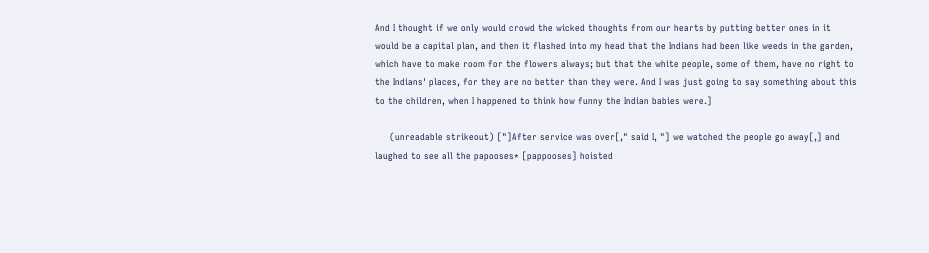And I thought if we only would crowd the wicked thoughts from our hearts by putting better ones in it would be a capital plan, and then it flashed into my head that the Indians had been like weeds in the garden, which have to make room for the flowers always; but that the white people, some of them, have no right to the Indians' places, for they are no better than they were. And I was just going to say something about this to the children, when I happened to think how funny the Indian babies were.]

     (unreadable strikeout) ["]After service was over[," said I, "] we watched the people go away[,] and laughed to see all the papooses* [pappooses] hoisted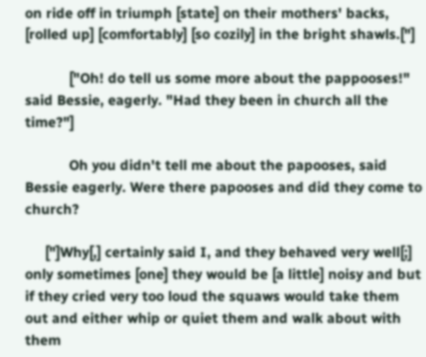on ride off in triumph [state] on their mothers' backs, [rolled up] [comfortably] [so cozily] in the bright shawls.["]

           ["Oh! do tell us some more about the pappooses!" said Bessie, eagerly. "Had they been in church all the time?"]

           Oh you didn't tell me about the papooses, said Bessie eagerly. Were there papooses and did they come to church?

     ["]Why[,] certainly said I, and they behaved very well[;] only sometimes [one] they would be [a little] noisy and but if they cried very too loud the squaws would take them out and either whip or quiet them and walk about with them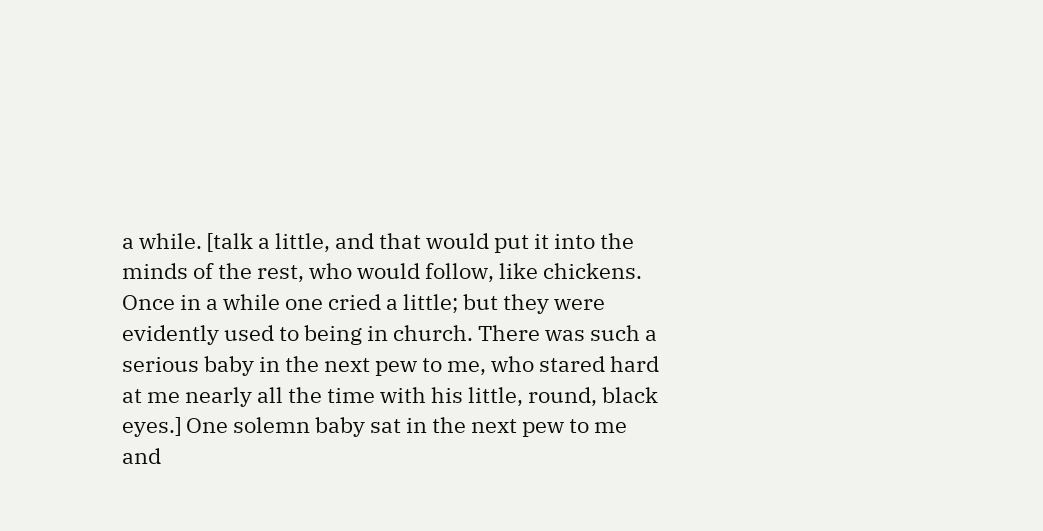a while. [talk a little, and that would put it into the minds of the rest, who would follow, like chickens. Once in a while one cried a little; but they were evidently used to being in church. There was such a serious baby in the next pew to me, who stared hard at me nearly all the time with his little, round, black eyes.] One solemn baby sat in the next pew to me and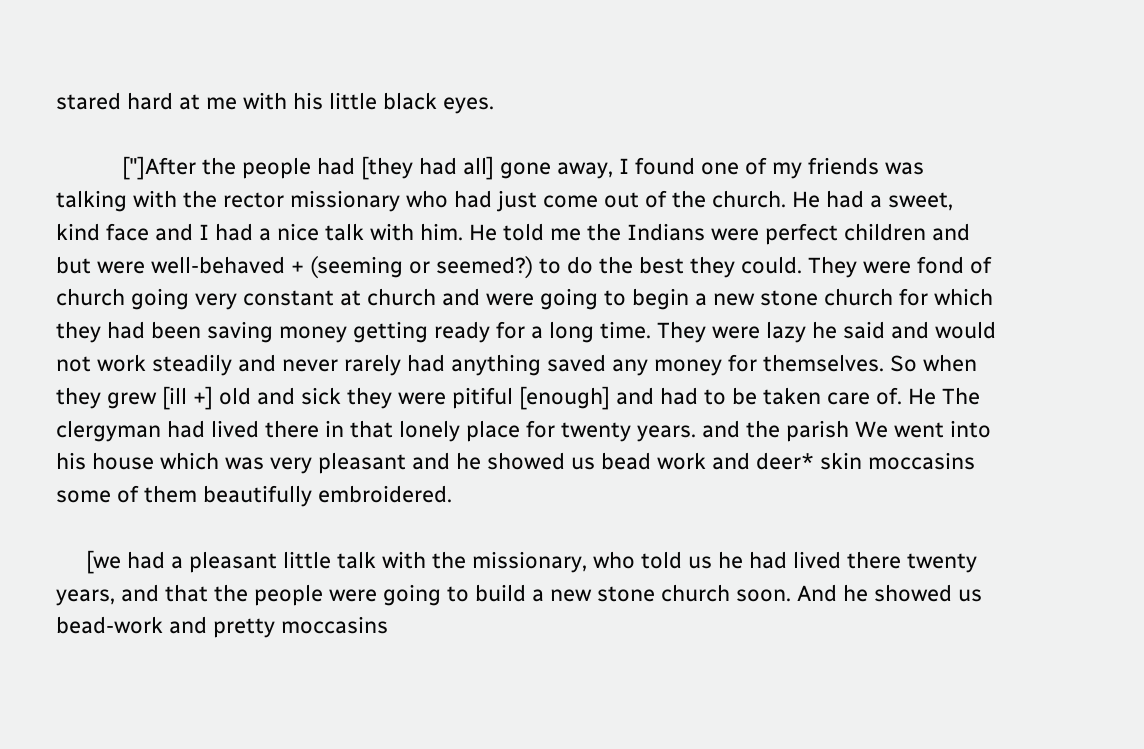stared hard at me with his little black eyes.

           ["]After the people had [they had all] gone away, I found one of my friends was talking with the rector missionary who had just come out of the church. He had a sweet, kind face and I had a nice talk with him. He told me the Indians were perfect children and but were well-behaved + (seeming or seemed?) to do the best they could. They were fond of church going very constant at church and were going to begin a new stone church for which they had been saving money getting ready for a long time. They were lazy he said and would not work steadily and never rarely had anything saved any money for themselves. So when they grew [ill +] old and sick they were pitiful [enough] and had to be taken care of. He The clergyman had lived there in that lonely place for twenty years. and the parish We went into his house which was very pleasant and he showed us bead work and deer* skin moccasins some of them beautifully embroidered.

     [we had a pleasant little talk with the missionary, who told us he had lived there twenty years, and that the people were going to build a new stone church soon. And he showed us bead-work and pretty moccasins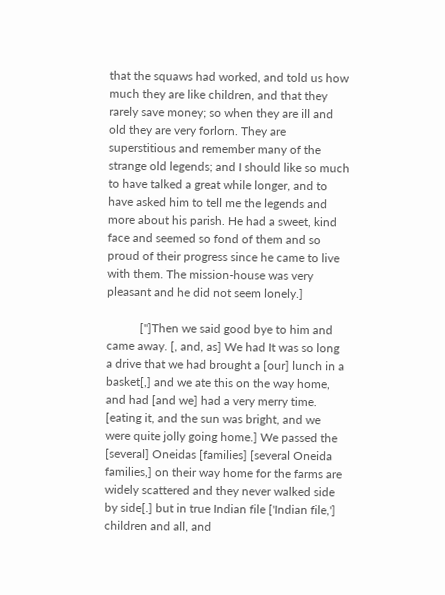that the squaws had worked, and told us how much they are like children, and that they rarely save money; so when they are ill and old they are very forlorn. They are superstitious and remember many of the strange old legends; and I should like so much to have talked a great while longer, and to have asked him to tell me the legends and more about his parish. He had a sweet, kind face and seemed so fond of them and so proud of their progress since he came to live with them. The mission-house was very pleasant and he did not seem lonely.]

           ["]Then we said good bye to him and came away. [, and, as] We had It was so long a drive that we had brought a [our] lunch in a basket[,] and we ate this on the way home, and had [and we] had a very merry time. [eating it, and the sun was bright, and we were quite jolly going home.] We passed the [several] Oneidas [families] [several Oneida families,] on their way home for the farms are widely scattered and they never walked side by side[.] but in true Indian file ['Indian file,'] children and all, and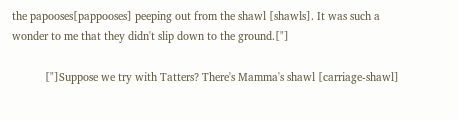the papooses[pappooses] peeping out from the shawl [shawls]. It was such a wonder to me that they didn't slip down to the ground.["]

           ["]Suppose we try with Tatters? There's Mamma's shawl [carriage-shawl]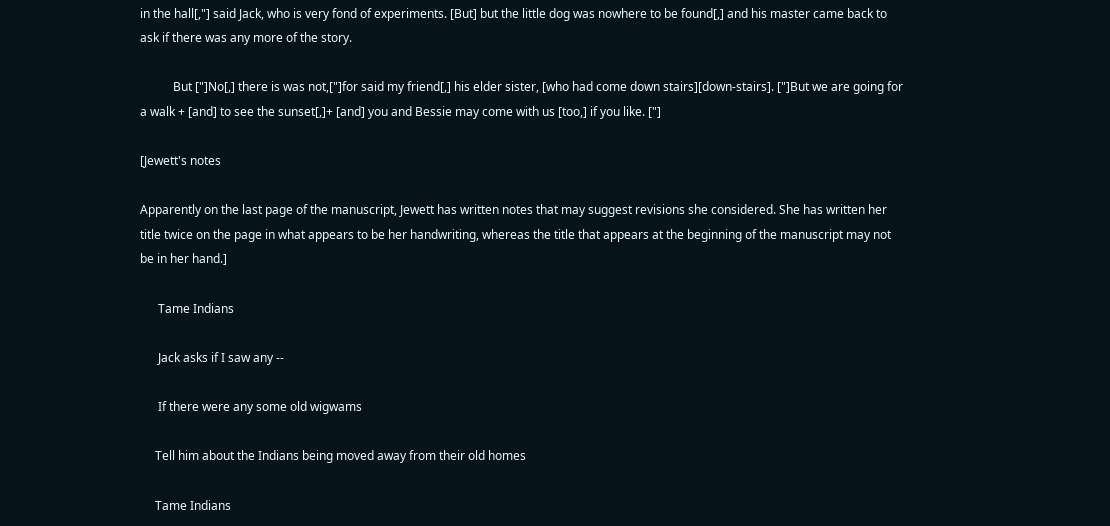in the hall[,"] said Jack, who is very fond of experiments. [But] but the little dog was nowhere to be found[,] and his master came back to ask if there was any more of the story.

           But ["]No[,] there is was not,["]for said my friend[,] his elder sister, [who had come down stairs][down-stairs]. ["]But we are going for a walk + [and] to see the sunset[,]+ [and] you and Bessie may come with us [too,] if you like. ["]

[Jewett's notes

Apparently on the last page of the manuscript, Jewett has written notes that may suggest revisions she considered. She has written her title twice on the page in what appears to be her handwriting, whereas the title that appears at the beginning of the manuscript may not be in her hand.]

      Tame Indians

      Jack asks if I saw any --

      If there were any some old wigwams

     Tell him about the Indians being moved away from their old homes

     Tame Indians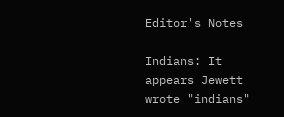Editor's Notes

Indians: It appears Jewett wrote "indians"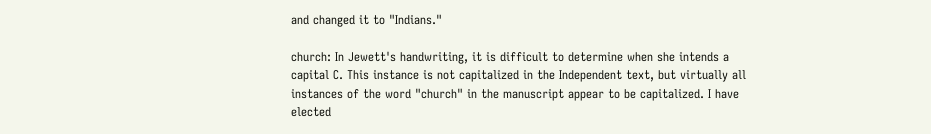and changed it to "Indians."

church: In Jewett's handwriting, it is difficult to determine when she intends a capital C. This instance is not capitalized in the Independent text, but virtually all instances of the word "church" in the manuscript appear to be capitalized. I have elected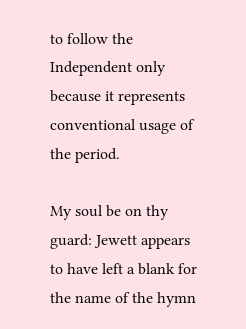to follow the Independent only because it represents conventional usage of the period.

My soul be on thy guard: Jewett appears to have left a blank for the name of the hymn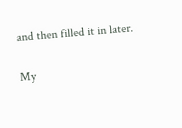and then filled it in later.

My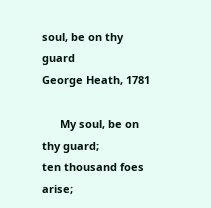soul, be on thy guard
George Heath, 1781

      My soul, be on thy guard;
ten thousand foes arise;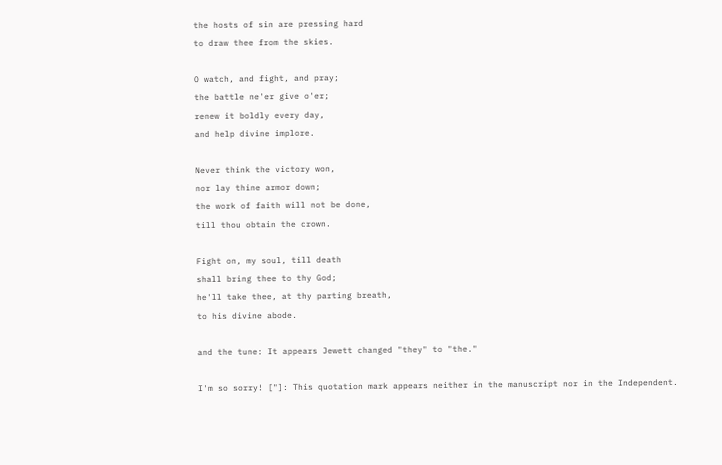the hosts of sin are pressing hard
to draw thee from the skies.

O watch, and fight, and pray;
the battle ne'er give o'er;
renew it boldly every day,
and help divine implore.

Never think the victory won,
nor lay thine armor down;
the work of faith will not be done,
till thou obtain the crown.

Fight on, my soul, till death
shall bring thee to thy God;
he'll take thee, at thy parting breath,
to his divine abode.

and the tune: It appears Jewett changed "they" to "the."

I'm so sorry! ["]: This quotation mark appears neither in the manuscript nor in the Independent.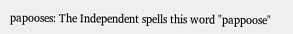papooses: The Independent spells this word "pappoose"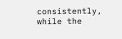consistently, while the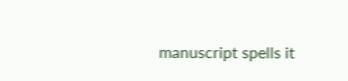manuscript spells it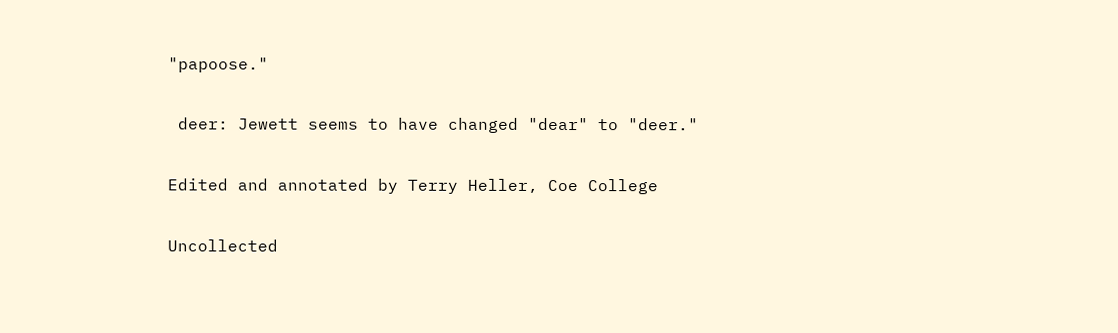"papoose."

 deer: Jewett seems to have changed "dear" to "deer."

Edited and annotated by Terry Heller, Coe College

Uncollected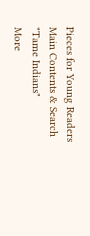Pieces for Young Readers
Main Contents & Search
"Tame Indians"
More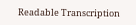Readable Transcription